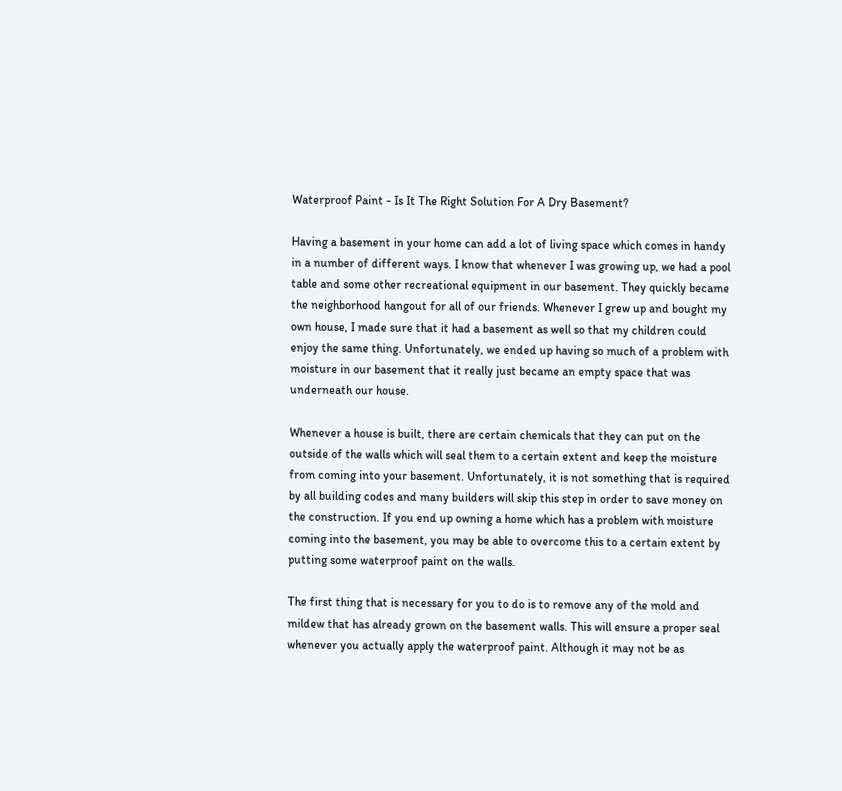Waterproof Paint - Is It The Right Solution For A Dry Basement?

Having a basement in your home can add a lot of living space which comes in handy in a number of different ways. I know that whenever I was growing up, we had a pool table and some other recreational equipment in our basement. They quickly became the neighborhood hangout for all of our friends. Whenever I grew up and bought my own house, I made sure that it had a basement as well so that my children could enjoy the same thing. Unfortunately, we ended up having so much of a problem with moisture in our basement that it really just became an empty space that was underneath our house.

Whenever a house is built, there are certain chemicals that they can put on the outside of the walls which will seal them to a certain extent and keep the moisture from coming into your basement. Unfortunately, it is not something that is required by all building codes and many builders will skip this step in order to save money on the construction. If you end up owning a home which has a problem with moisture coming into the basement, you may be able to overcome this to a certain extent by putting some waterproof paint on the walls.

The first thing that is necessary for you to do is to remove any of the mold and mildew that has already grown on the basement walls. This will ensure a proper seal whenever you actually apply the waterproof paint. Although it may not be as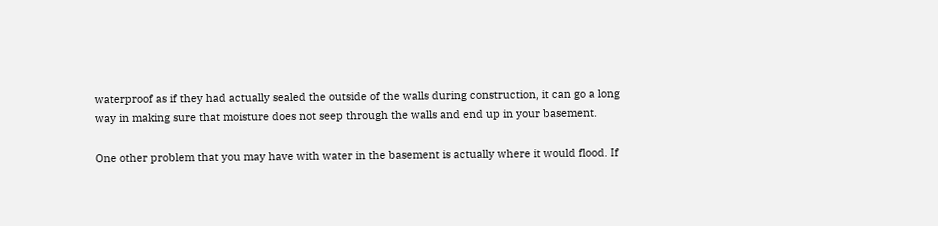waterproof as if they had actually sealed the outside of the walls during construction, it can go a long way in making sure that moisture does not seep through the walls and end up in your basement.

One other problem that you may have with water in the basement is actually where it would flood. If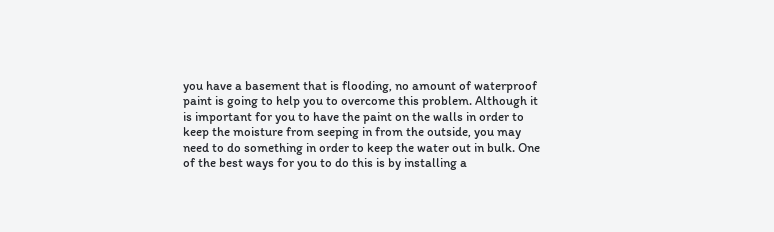you have a basement that is flooding, no amount of waterproof paint is going to help you to overcome this problem. Although it is important for you to have the paint on the walls in order to keep the moisture from seeping in from the outside, you may need to do something in order to keep the water out in bulk. One of the best ways for you to do this is by installing a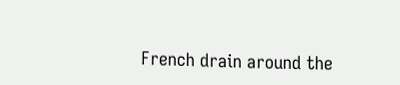French drain around the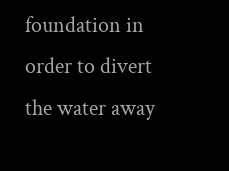foundation in order to divert the water away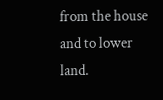from the house and to lower land.